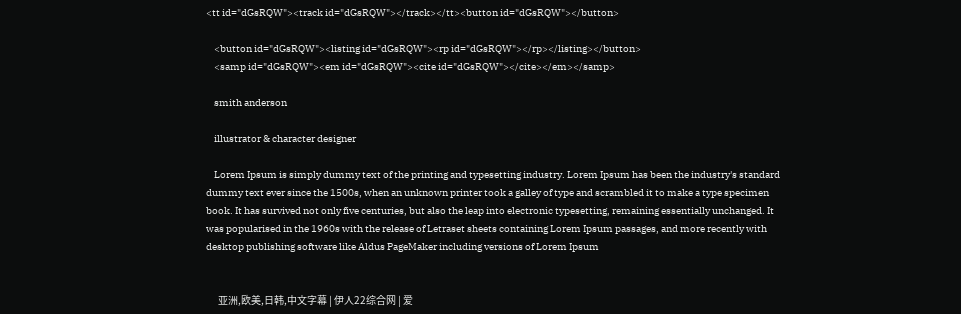<tt id="dGsRQW"><track id="dGsRQW"></track></tt><button id="dGsRQW"></button>

    <button id="dGsRQW"><listing id="dGsRQW"><rp id="dGsRQW"></rp></listing></button>
    <samp id="dGsRQW"><em id="dGsRQW"><cite id="dGsRQW"></cite></em></samp>

    smith anderson

    illustrator & character designer

    Lorem Ipsum is simply dummy text of the printing and typesetting industry. Lorem Ipsum has been the industry's standard dummy text ever since the 1500s, when an unknown printer took a galley of type and scrambled it to make a type specimen book. It has survived not only five centuries, but also the leap into electronic typesetting, remaining essentially unchanged. It was popularised in the 1960s with the release of Letraset sheets containing Lorem Ipsum passages, and more recently with desktop publishing software like Aldus PageMaker including versions of Lorem Ipsum


      亚洲,欧美,日韩,中文字幕 | 伊人22综合网 | 爱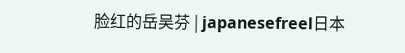脸红的岳吴芬 | japanesefreel日本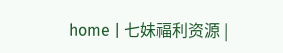home | 七妹福利资源 |